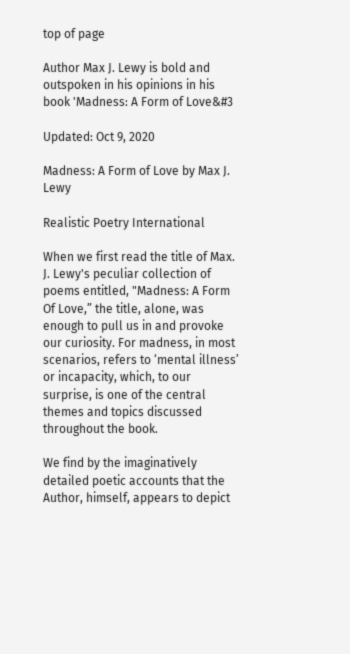top of page

Author Max J. Lewy is bold and outspoken in his opinions in his book 'Madness: A Form of Love&#3

Updated: Oct 9, 2020

Madness: A Form of Love by Max J. Lewy

Realistic Poetry International

When we first read the title of Max. J. Lewy's peculiar collection of poems entitled, "Madness: A Form Of Love,” the title, alone, was enough to pull us in and provoke our curiosity. For madness, in most scenarios, refers to ‘mental illness’ or incapacity, which, to our surprise, is one of the central themes and topics discussed throughout the book.

We find by the imaginatively detailed poetic accounts that the Author, himself, appears to depict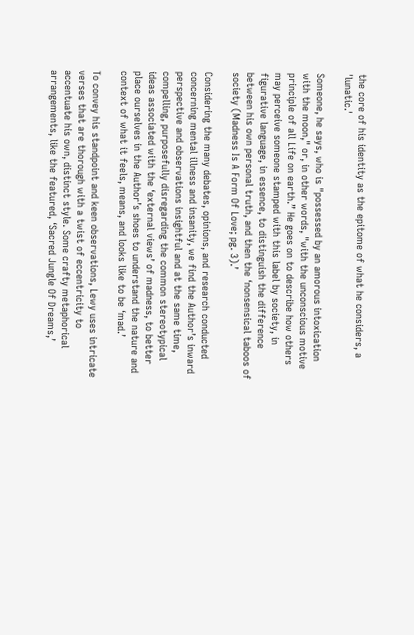the core of his identity as the epitome of what he considers, a 'lunatic.'

Someone, he says, who is "possessed by an amorous intoxication with the moon," or, in other words, "with the unconscious motive principle of all Life on earth.” He goes on to describe how others may perceive someone stamped with this label by society, in figurative language, in essence, to distinguish the difference between his own personal truth, and then the ‘nonsensical taboos of society (Madness Is A Form Of Love; pg. 3).’

Considering the many debates, opinions, and research conducted concerning mental illness and insanity, we find the Author’s inward perspective and observations insightful and at the same time, compelling, purposefully disregarding the common stereotypical ideas associated with the ‘external views’ of madness, to better place ourselves in the Author’s shoes to understand the nature and context of what it feels, means, and looks like to be ‘mad.’

To convey his standpoint and keen observations, Lewy uses intricate verses that are thorough with a twist of eccentricity to accentuate his own, distinct style. Some crafty metaphorical arrangements, like the featured, ‘Sacred Jungle Of Dreams,’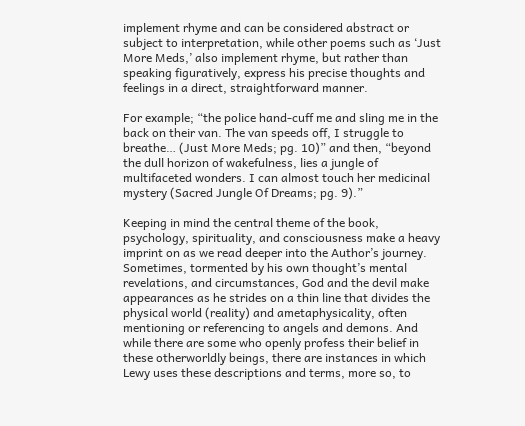implement rhyme and can be considered abstract or subject to interpretation, while other poems such as ‘Just More Meds,’ also implement rhyme, but rather than speaking figuratively, express his precise thoughts and feelings in a direct, straightforward manner.

For example; “the police hand-cuff me and sling me in the back on their van. The van speeds off, I struggle to breathe… (Just More Meds; pg. 10)” and then, “beyond the dull horizon of wakefulness, lies a jungle of multifaceted wonders. I can almost touch her medicinal mystery (Sacred Jungle Of Dreams; pg. 9).”

Keeping in mind the central theme of the book, psychology, spirituality, and consciousness make a heavy imprint on as we read deeper into the Author’s journey. Sometimes, tormented by his own thought’s mental revelations, and circumstances, God and the devil make appearances as he strides on a thin line that divides the physical world (reality) and ametaphysicality, often mentioning or referencing to angels and demons. And while there are some who openly profess their belief in these otherworldly beings, there are instances in which Lewy uses these descriptions and terms, more so, to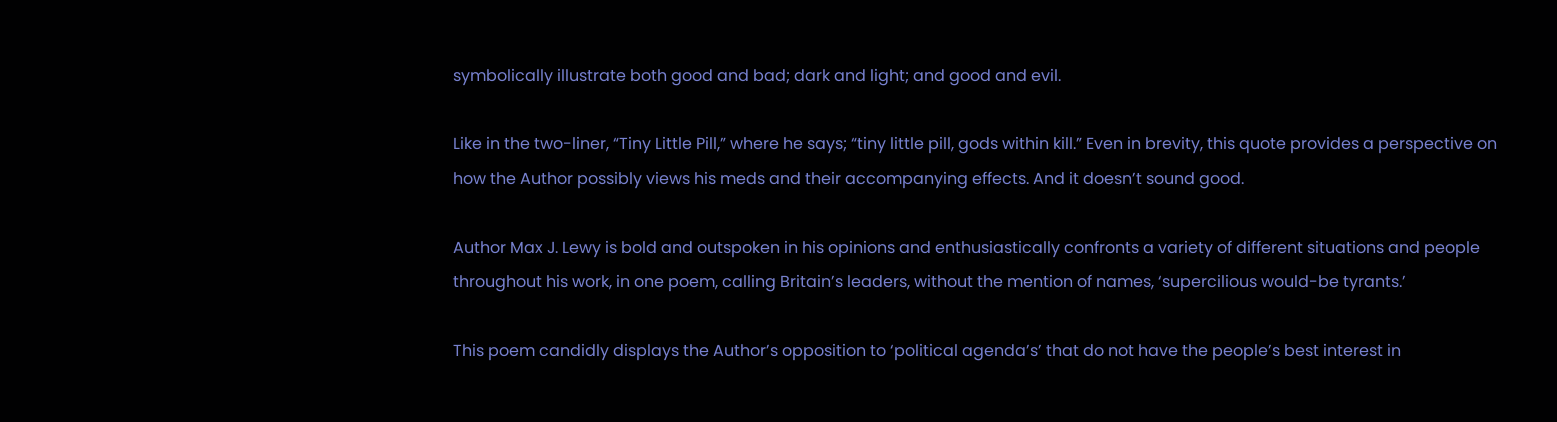symbolically illustrate both good and bad; dark and light; and good and evil.

Like in the two-liner, “Tiny Little Pill,” where he says; “tiny little pill, gods within kill.” Even in brevity, this quote provides a perspective on how the Author possibly views his meds and their accompanying effects. And it doesn’t sound good.

Author Max J. Lewy is bold and outspoken in his opinions and enthusiastically confronts a variety of different situations and people throughout his work, in one poem, calling Britain’s leaders, without the mention of names, ‘supercilious would-be tyrants.’

This poem candidly displays the Author’s opposition to ‘political agenda’s’ that do not have the people’s best interest in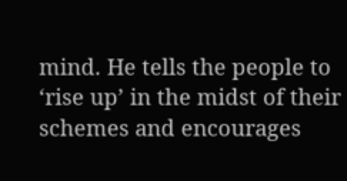mind. He tells the people to ‘rise up’ in the midst of their schemes and encourages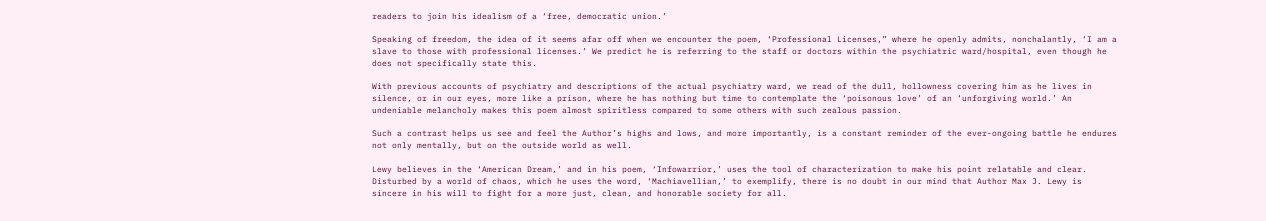readers to join his idealism of a ‘free, democratic union.’

Speaking of freedom, the idea of it seems afar off when we encounter the poem, ‘Professional Licenses,” where he openly admits, nonchalantly, ‘I am a slave to those with professional licenses.’ We predict he is referring to the staff or doctors within the psychiatric ward/hospital, even though he does not specifically state this.

With previous accounts of psychiatry and descriptions of the actual psychiatry ward, we read of the dull, hollowness covering him as he lives in silence, or in our eyes, more like a prison, where he has nothing but time to contemplate the ‘poisonous love’ of an ‘unforgiving world.’ An undeniable melancholy makes this poem almost spiritless compared to some others with such zealous passion.

Such a contrast helps us see and feel the Author’s highs and lows, and more importantly, is a constant reminder of the ever-ongoing battle he endures not only mentally, but on the outside world as well.

Lewy believes in the ‘American Dream,’ and in his poem, ‘Infowarrior,’ uses the tool of characterization to make his point relatable and clear. Disturbed by a world of chaos, which he uses the word, ‘Machiavellian,’ to exemplify, there is no doubt in our mind that Author Max J. Lewy is sincere in his will to fight for a more just, clean, and honorable society for all.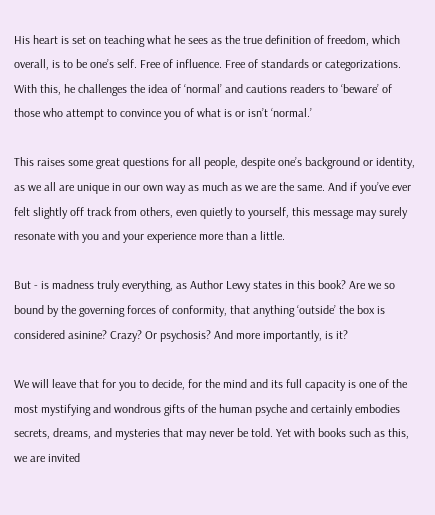His heart is set on teaching what he sees as the true definition of freedom, which overall, is to be one’s self. Free of influence. Free of standards or categorizations. With this, he challenges the idea of ‘normal’ and cautions readers to ‘beware’ of those who attempt to convince you of what is or isn’t ‘normal.’

This raises some great questions for all people, despite one’s background or identity, as we all are unique in our own way as much as we are the same. And if you’ve ever felt slightly off track from others, even quietly to yourself, this message may surely resonate with you and your experience more than a little.

But - is madness truly everything, as Author Lewy states in this book? Are we so bound by the governing forces of conformity, that anything ‘outside’ the box is considered asinine? Crazy? Or psychosis? And more importantly, is it?

We will leave that for you to decide, for the mind and its full capacity is one of the most mystifying and wondrous gifts of the human psyche and certainly embodies secrets, dreams, and mysteries that may never be told. Yet with books such as this, we are invited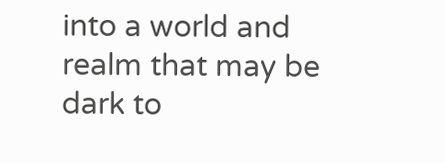into a world and realm that may be dark to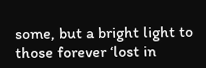some, but a bright light to those forever ‘lost in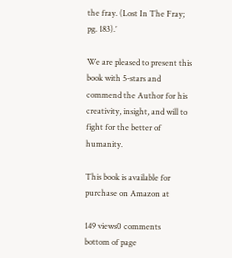the fray. (Lost In The Fray; pg. 183).’

We are pleased to present this book with 5-stars and commend the Author for his creativity, insight, and will to fight for the better of humanity.

This book is available for purchase on Amazon at

149 views0 comments
bottom of page